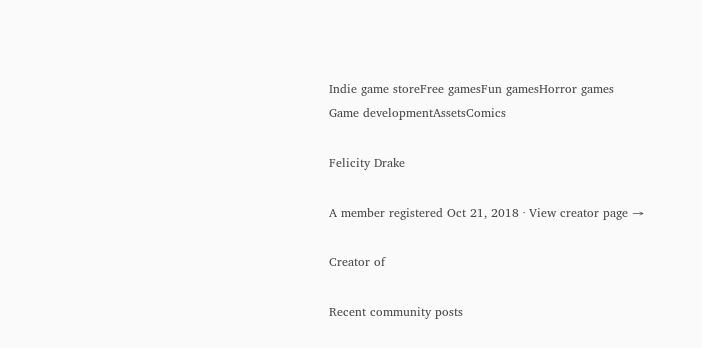Indie game storeFree gamesFun gamesHorror games
Game developmentAssetsComics

Felicity Drake

A member registered Oct 21, 2018 · View creator page →

Creator of

Recent community posts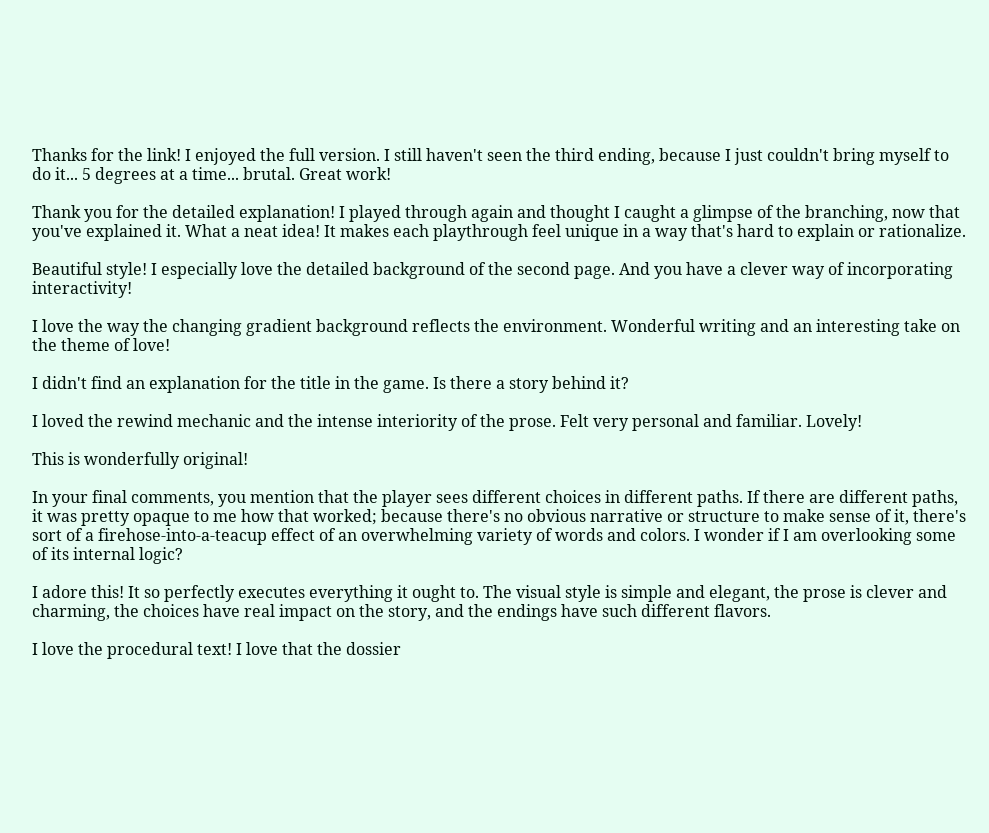Thanks for the link! I enjoyed the full version. I still haven't seen the third ending, because I just couldn't bring myself to do it... 5 degrees at a time... brutal. Great work!

Thank you for the detailed explanation! I played through again and thought I caught a glimpse of the branching, now that you've explained it. What a neat idea! It makes each playthrough feel unique in a way that's hard to explain or rationalize.

Beautiful style! I especially love the detailed background of the second page. And you have a clever way of incorporating interactivity!

I love the way the changing gradient background reflects the environment. Wonderful writing and an interesting take on the theme of love!

I didn't find an explanation for the title in the game. Is there a story behind it?

I loved the rewind mechanic and the intense interiority of the prose. Felt very personal and familiar. Lovely!

This is wonderfully original!

In your final comments, you mention that the player sees different choices in different paths. If there are different paths, it was pretty opaque to me how that worked; because there's no obvious narrative or structure to make sense of it, there's sort of a firehose-into-a-teacup effect of an overwhelming variety of words and colors. I wonder if I am overlooking some of its internal logic?

I adore this! It so perfectly executes everything it ought to. The visual style is simple and elegant, the prose is clever and charming, the choices have real impact on the story, and the endings have such different flavors.

I love the procedural text! I love that the dossier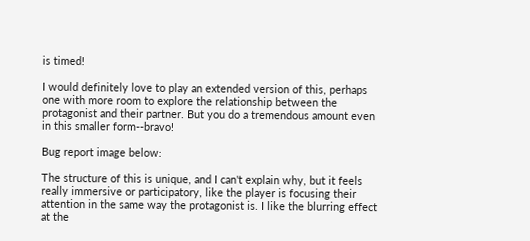is timed!

I would definitely love to play an extended version of this, perhaps one with more room to explore the relationship between the protagonist and their partner. But you do a tremendous amount even in this smaller form--bravo!

Bug report image below:

The structure of this is unique, and I can't explain why, but it feels really immersive or participatory, like the player is focusing their attention in the same way the protagonist is. I like the blurring effect at the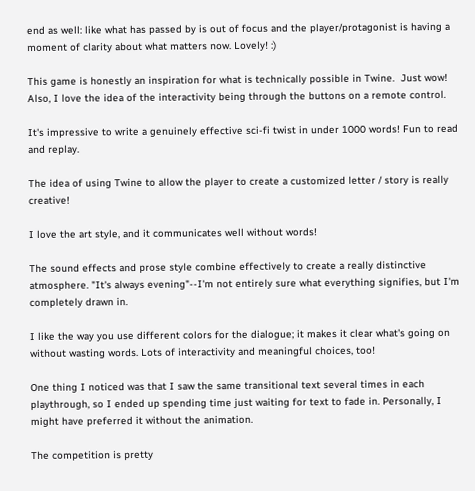end as well: like what has passed by is out of focus and the player/protagonist is having a moment of clarity about what matters now. Lovely! :)

This game is honestly an inspiration for what is technically possible in Twine.  Just wow! Also, I love the idea of the interactivity being through the buttons on a remote control.

It's impressive to write a genuinely effective sci-fi twist in under 1000 words! Fun to read and replay.

The idea of using Twine to allow the player to create a customized letter / story is really creative!

I love the art style, and it communicates well without words!

The sound effects and prose style combine effectively to create a really distinctive atmosphere. "It's always evening"--I'm not entirely sure what everything signifies, but I'm completely drawn in.

I like the way you use different colors for the dialogue; it makes it clear what's going on without wasting words. Lots of interactivity and meaningful choices, too!

One thing I noticed was that I saw the same transitional text several times in each playthrough, so I ended up spending time just waiting for text to fade in. Personally, I might have preferred it without the animation.

The competition is pretty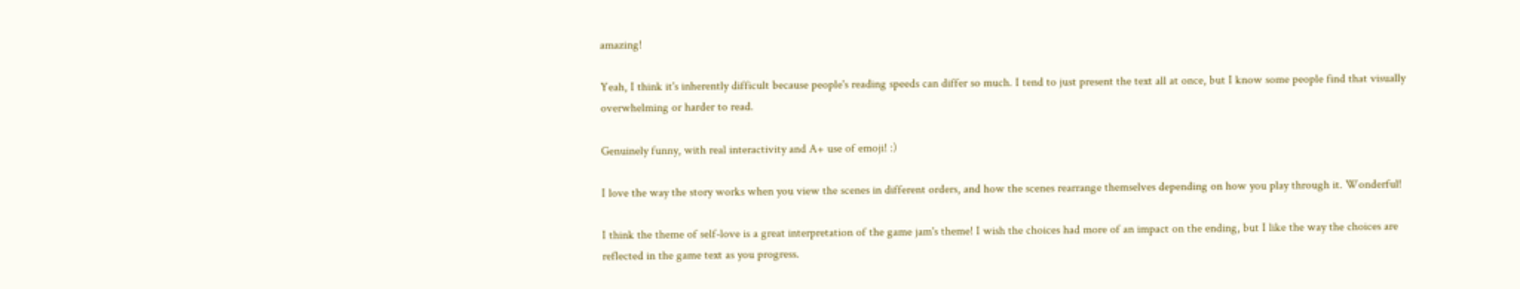amazing!

Yeah, I think it's inherently difficult because people's reading speeds can differ so much. I tend to just present the text all at once, but I know some people find that visually overwhelming or harder to read.

Genuinely funny, with real interactivity and A+ use of emoji! :)

I love the way the story works when you view the scenes in different orders, and how the scenes rearrange themselves depending on how you play through it. Wonderful!

I think the theme of self-love is a great interpretation of the game jam's theme! I wish the choices had more of an impact on the ending, but I like the way the choices are reflected in the game text as you progress.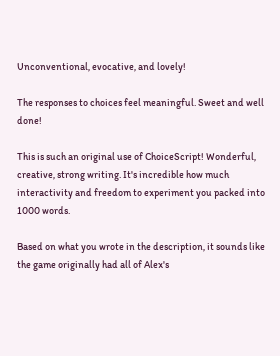Unconventional, evocative, and lovely!

The responses to choices feel meaningful. Sweet and well done!

This is such an original use of ChoiceScript! Wonderful, creative, strong writing. It's incredible how much interactivity and freedom to experiment you packed into 1000 words.

Based on what you wrote in the description, it sounds like the game originally had all of Alex's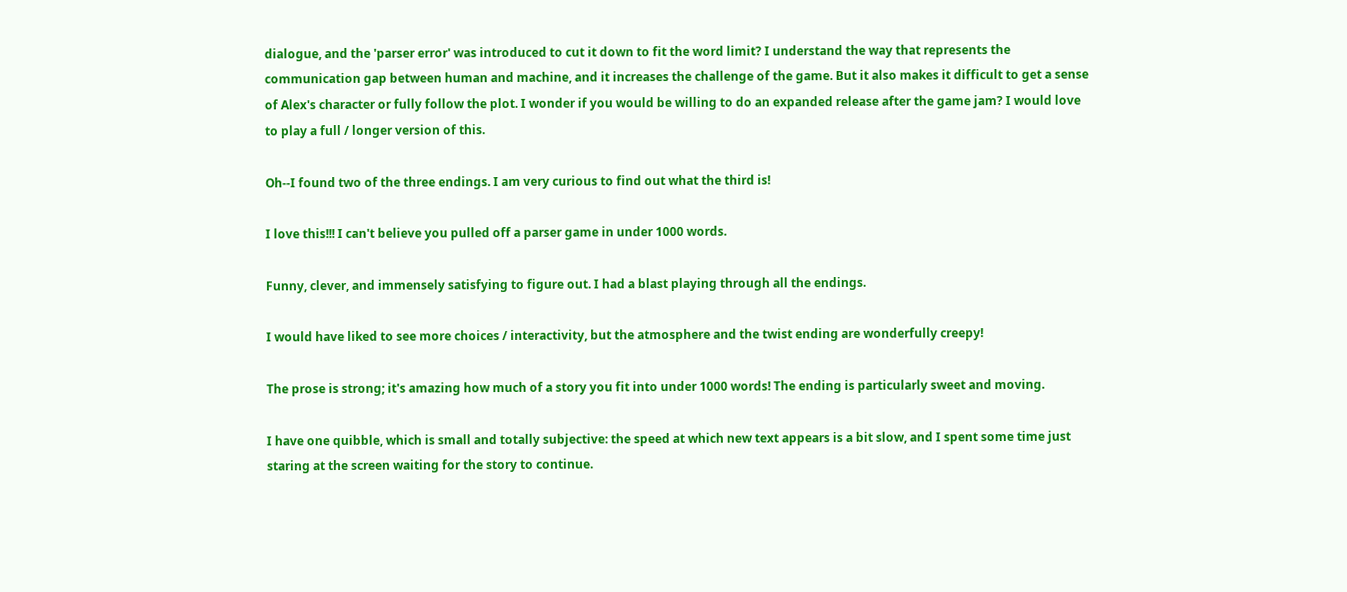dialogue, and the 'parser error' was introduced to cut it down to fit the word limit? I understand the way that represents the communication gap between human and machine, and it increases the challenge of the game. But it also makes it difficult to get a sense of Alex's character or fully follow the plot. I wonder if you would be willing to do an expanded release after the game jam? I would love to play a full / longer version of this.

Oh--I found two of the three endings. I am very curious to find out what the third is!

I love this!!! I can't believe you pulled off a parser game in under 1000 words.

Funny, clever, and immensely satisfying to figure out. I had a blast playing through all the endings.

I would have liked to see more choices / interactivity, but the atmosphere and the twist ending are wonderfully creepy!

The prose is strong; it's amazing how much of a story you fit into under 1000 words! The ending is particularly sweet and moving.

I have one quibble, which is small and totally subjective: the speed at which new text appears is a bit slow, and I spent some time just staring at the screen waiting for the story to continue.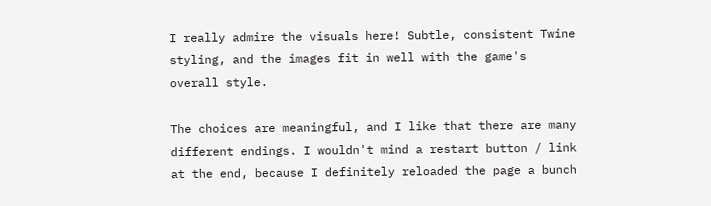I really admire the visuals here! Subtle, consistent Twine styling, and the images fit in well with the game's overall style.

The choices are meaningful, and I like that there are many different endings. I wouldn't mind a restart button / link at the end, because I definitely reloaded the page a bunch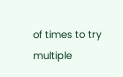of times to try multiple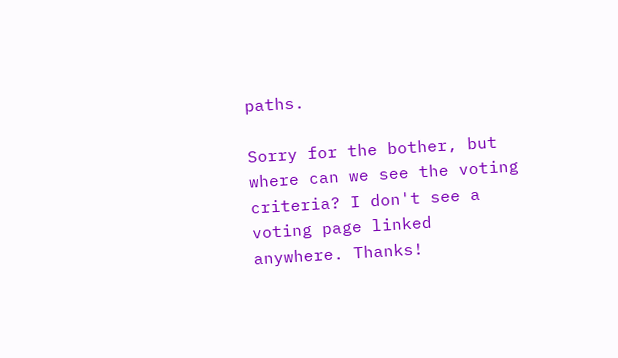paths.

Sorry for the bother, but where can we see the voting criteria? I don't see a voting page linked anywhere. Thanks!